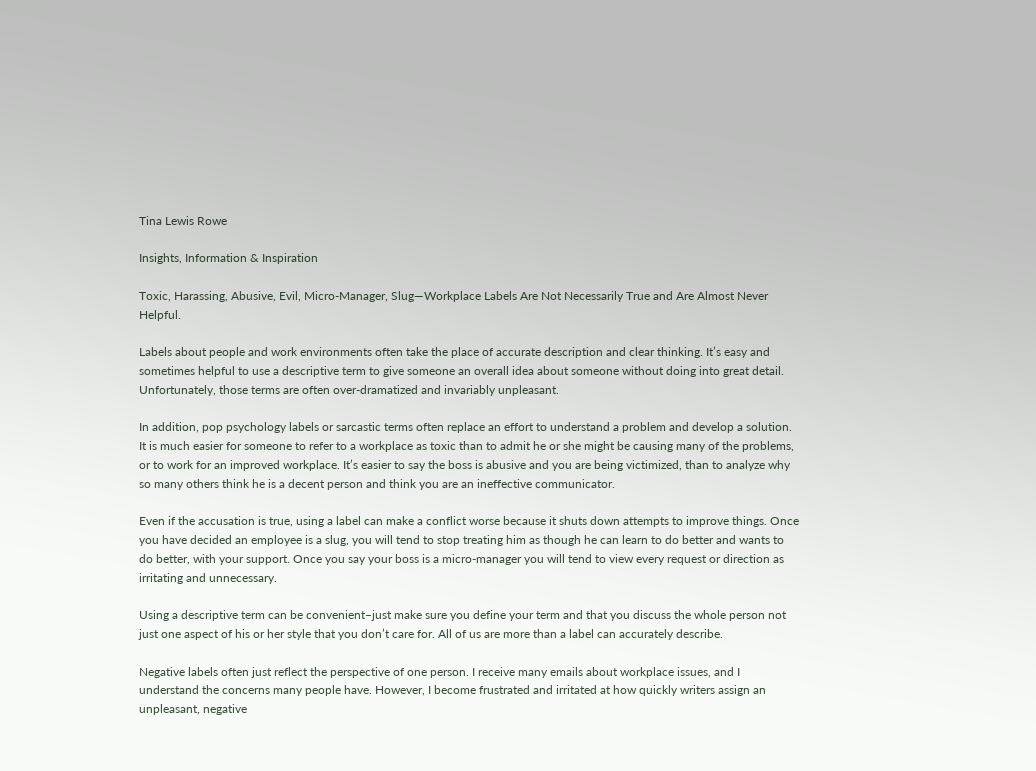Tina Lewis Rowe

Insights, Information & Inspiration

Toxic, Harassing, Abusive, Evil, Micro-Manager, Slug—Workplace Labels Are Not Necessarily True and Are Almost Never Helpful.

Labels about people and work environments often take the place of accurate description and clear thinking. It’s easy and sometimes helpful to use a descriptive term to give someone an overall idea about someone without doing into great detail. Unfortunately, those terms are often over-dramatized and invariably unpleasant.

In addition, pop psychology labels or sarcastic terms often replace an effort to understand a problem and develop a solution.  It is much easier for someone to refer to a workplace as toxic than to admit he or she might be causing many of the problems, or to work for an improved workplace. It’s easier to say the boss is abusive and you are being victimized, than to analyze why so many others think he is a decent person and think you are an ineffective communicator.

Even if the accusation is true, using a label can make a conflict worse because it shuts down attempts to improve things. Once you have decided an employee is a slug, you will tend to stop treating him as though he can learn to do better and wants to do better, with your support. Once you say your boss is a micro-manager you will tend to view every request or direction as irritating and unnecessary.

Using a descriptive term can be convenient–just make sure you define your term and that you discuss the whole person not just one aspect of his or her style that you don’t care for. All of us are more than a label can accurately describe.

Negative labels often just reflect the perspective of one person. I receive many emails about workplace issues, and I understand the concerns many people have. However, I become frustrated and irritated at how quickly writers assign an unpleasant, negative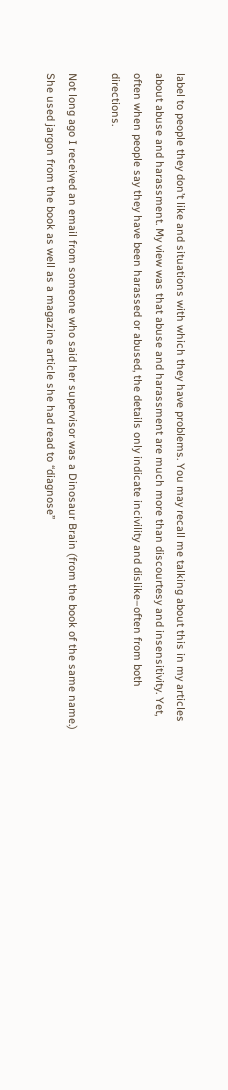label to people they don’t like and situations with which they have problems. You may recall me talking about this in my articles about abuse and harassment. My view was that abuse and harassment are much more than discourtesy and insensitivity. Yet, often when people say they have been harassed or abused, the details only indicate incivility and dislike–often from both directions.

Not long ago I received an email from someone who said her supervisor was a Dinosaur Brain (from the book of the same name.) She used jargon from the book as well as a magazine article she had read to “diagnose”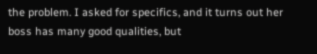the problem. I asked for specifics, and it turns out her boss has many good qualities, but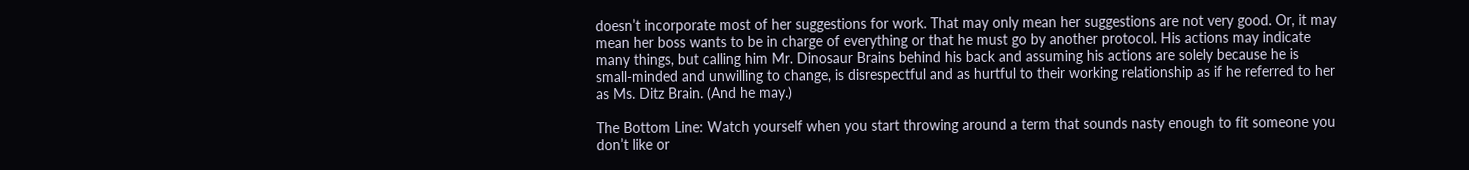doesn’t incorporate most of her suggestions for work. That may only mean her suggestions are not very good. Or, it may mean her boss wants to be in charge of everything or that he must go by another protocol. His actions may indicate many things, but calling him Mr. Dinosaur Brains behind his back and assuming his actions are solely because he is small-minded and unwilling to change, is disrespectful and as hurtful to their working relationship as if he referred to her as Ms. Ditz Brain. (And he may.)

The Bottom Line: Watch yourself when you start throwing around a term that sounds nasty enough to fit someone you don’t like or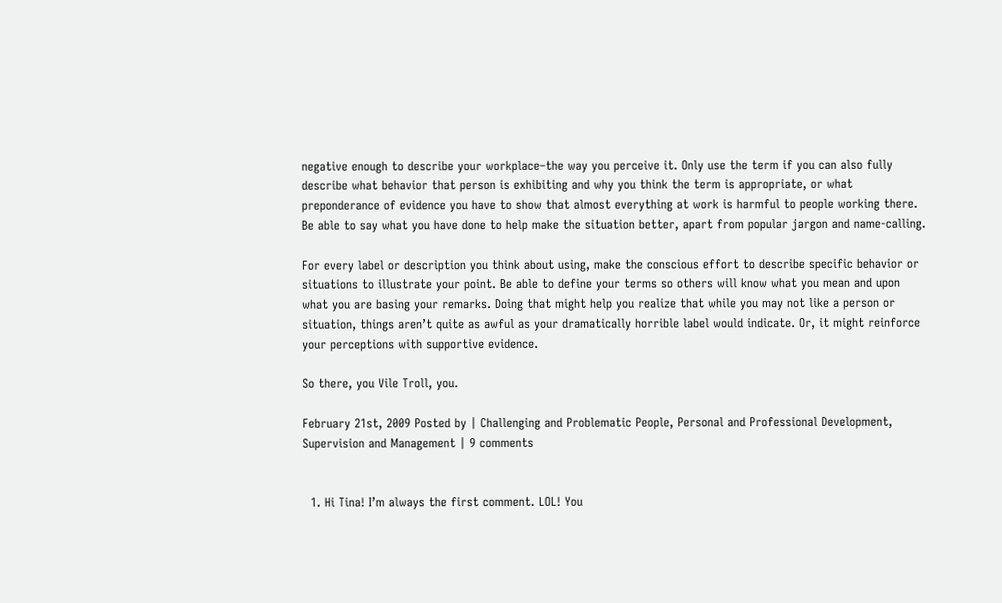negative enough to describe your workplace–the way you perceive it. Only use the term if you can also fully describe what behavior that person is exhibiting and why you think the term is appropriate, or what preponderance of evidence you have to show that almost everything at work is harmful to people working there. Be able to say what you have done to help make the situation better, apart from popular jargon and name-calling.

For every label or description you think about using, make the conscious effort to describe specific behavior or situations to illustrate your point. Be able to define your terms so others will know what you mean and upon what you are basing your remarks. Doing that might help you realize that while you may not like a person or situation, things aren’t quite as awful as your dramatically horrible label would indicate. Or, it might reinforce your perceptions with supportive evidence.

So there, you Vile Troll, you.

February 21st, 2009 Posted by | Challenging and Problematic People, Personal and Professional Development, Supervision and Management | 9 comments


  1. Hi Tina! I’m always the first comment. LOL! You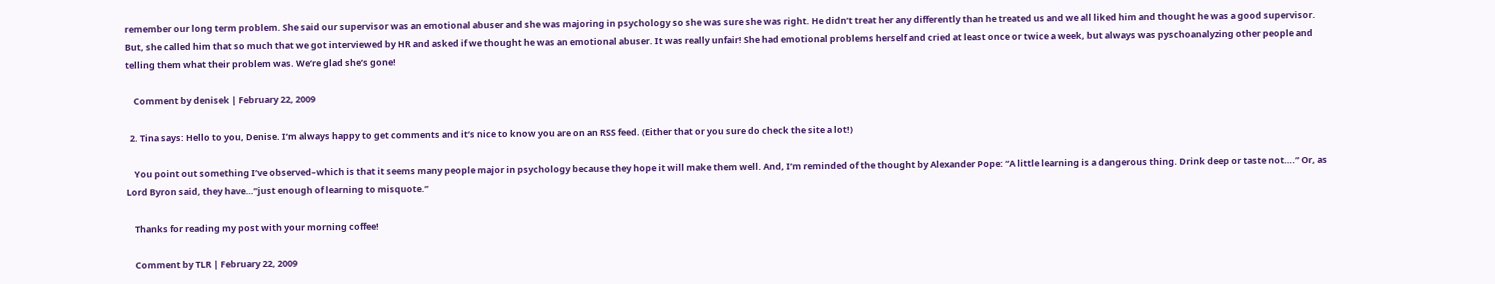remember our long term problem. She said our supervisor was an emotional abuser and she was majoring in psychology so she was sure she was right. He didn’t treat her any differently than he treated us and we all liked him and thought he was a good supervisor. But, she called him that so much that we got interviewed by HR and asked if we thought he was an emotional abuser. It was really unfair! She had emotional problems herself and cried at least once or twice a week, but always was pyschoanalyzing other people and telling them what their problem was. We’re glad she’s gone!

    Comment by denisek | February 22, 2009

  2. Tina says: Hello to you, Denise. I’m always happy to get comments and it’s nice to know you are on an RSS feed. (Either that or you sure do check the site a lot!)

    You point out something I’ve observed–which is that it seems many people major in psychology because they hope it will make them well. And, I’m reminded of the thought by Alexander Pope: “A little learning is a dangerous thing. Drink deep or taste not….” Or, as Lord Byron said, they have…”just enough of learning to misquote.”

    Thanks for reading my post with your morning coffee!

    Comment by TLR | February 22, 2009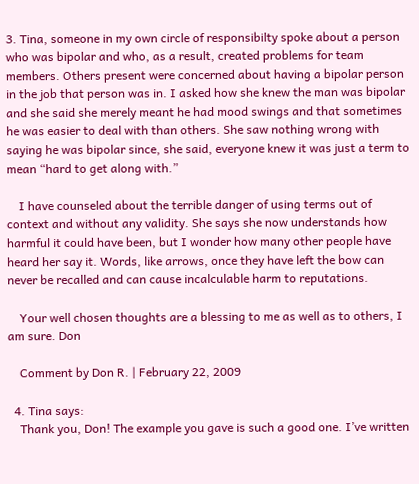3. Tina, someone in my own circle of responsibilty spoke about a person who was bipolar and who, as a result, created problems for team members. Others present were concerned about having a bipolar person in the job that person was in. I asked how she knew the man was bipolar and she said she merely meant he had mood swings and that sometimes he was easier to deal with than others. She saw nothing wrong with saying he was bipolar since, she said, everyone knew it was just a term to mean “hard to get along with.”

    I have counseled about the terrible danger of using terms out of context and without any validity. She says she now understands how harmful it could have been, but I wonder how many other people have heard her say it. Words, like arrows, once they have left the bow can never be recalled and can cause incalculable harm to reputations.

    Your well chosen thoughts are a blessing to me as well as to others, I am sure. Don

    Comment by Don R. | February 22, 2009

  4. Tina says:
    Thank you, Don! The example you gave is such a good one. I’ve written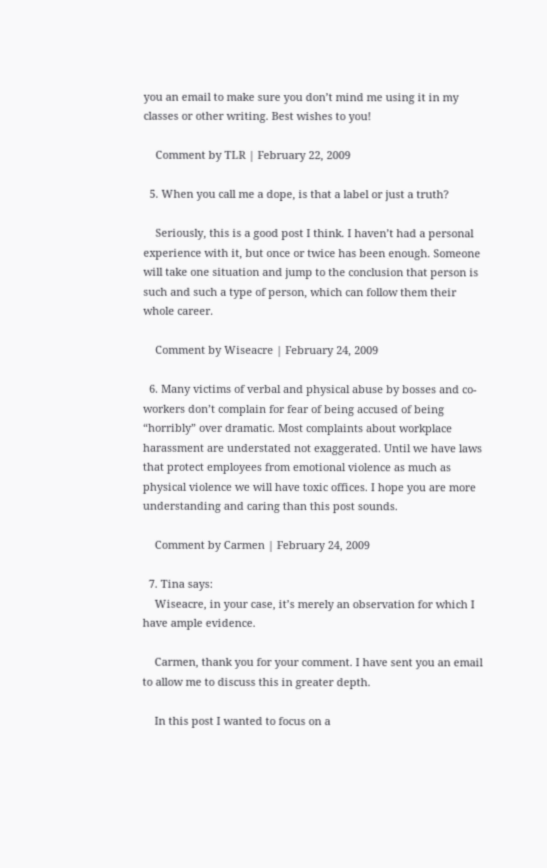you an email to make sure you don’t mind me using it in my classes or other writing. Best wishes to you!

    Comment by TLR | February 22, 2009

  5. When you call me a dope, is that a label or just a truth?

    Seriously, this is a good post I think. I haven’t had a personal experience with it, but once or twice has been enough. Someone will take one situation and jump to the conclusion that person is such and such a type of person, which can follow them their whole career.

    Comment by Wiseacre | February 24, 2009

  6. Many victims of verbal and physical abuse by bosses and co-workers don’t complain for fear of being accused of being “horribly” over dramatic. Most complaints about workplace harassment are understated not exaggerated. Until we have laws that protect employees from emotional violence as much as physical violence we will have toxic offices. I hope you are more understanding and caring than this post sounds.

    Comment by Carmen | February 24, 2009

  7. Tina says:
    Wiseacre, in your case, it’s merely an observation for which I have ample evidence.

    Carmen, thank you for your comment. I have sent you an email to allow me to discuss this in greater depth.

    In this post I wanted to focus on a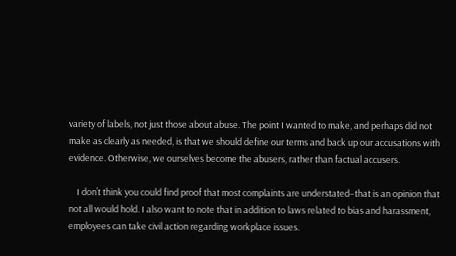variety of labels, not just those about abuse. The point I wanted to make, and perhaps did not make as clearly as needed, is that we should define our terms and back up our accusations with evidence. Otherwise, we ourselves become the abusers, rather than factual accusers.

    I don’t think you could find proof that most complaints are understated–that is an opinion that not all would hold. I also want to note that in addition to laws related to bias and harassment, employees can take civil action regarding workplace issues.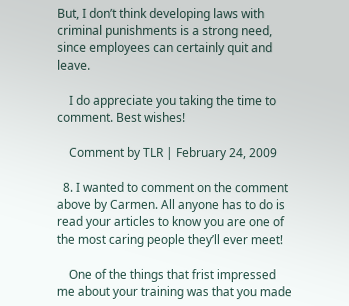But, I don’t think developing laws with criminal punishments is a strong need, since employees can certainly quit and leave.

    I do appreciate you taking the time to comment. Best wishes!

    Comment by TLR | February 24, 2009

  8. I wanted to comment on the comment above by Carmen. All anyone has to do is read your articles to know you are one of the most caring people they’ll ever meet!

    One of the things that frist impressed me about your training was that you made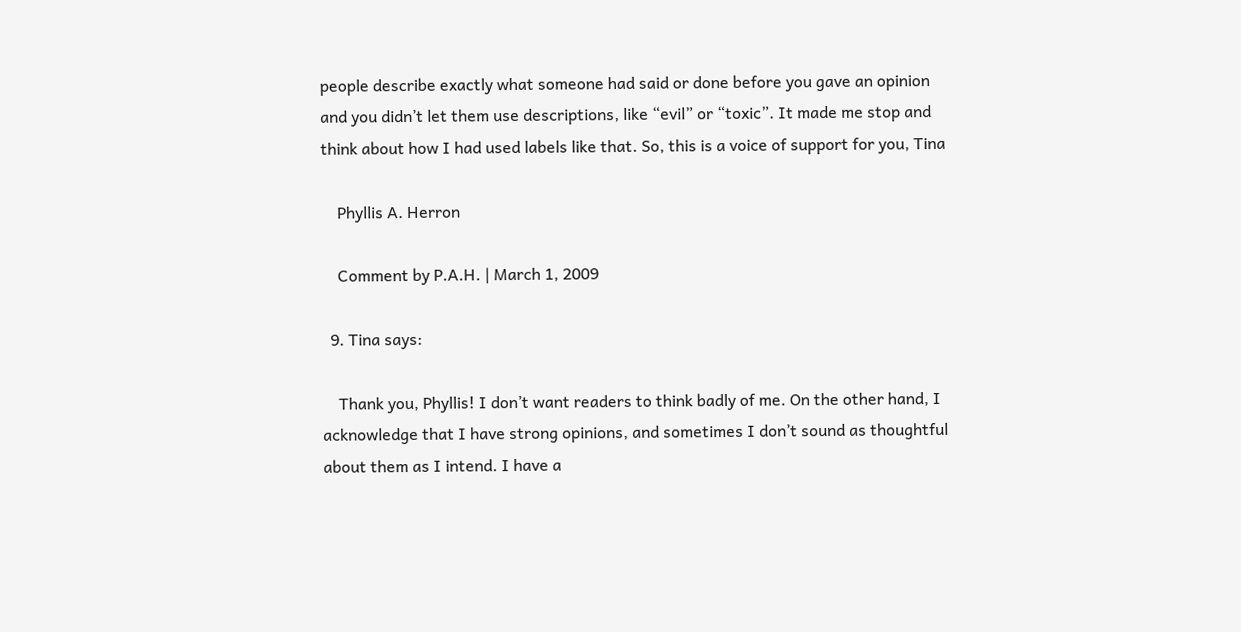people describe exactly what someone had said or done before you gave an opinion and you didn’t let them use descriptions, like “evil” or “toxic”. It made me stop and think about how I had used labels like that. So, this is a voice of support for you, Tina

    Phyllis A. Herron

    Comment by P.A.H. | March 1, 2009

  9. Tina says:

    Thank you, Phyllis! I don’t want readers to think badly of me. On the other hand, I acknowledge that I have strong opinions, and sometimes I don’t sound as thoughtful about them as I intend. I have a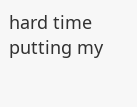hard time putting my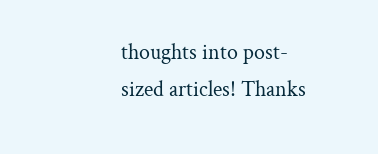thoughts into post-sized articles! Thanks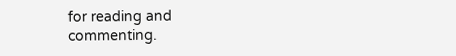for reading and commenting.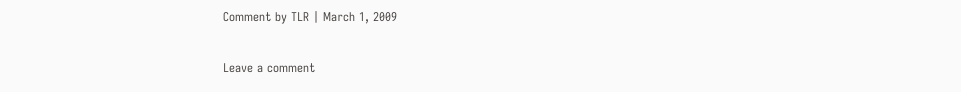Comment by TLR | March 1, 2009

Leave a comment